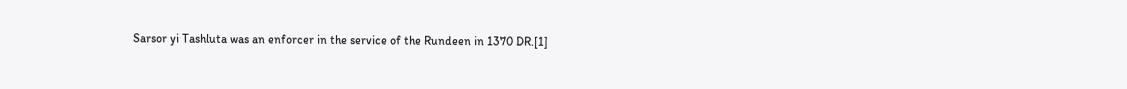Sarsor yi Tashluta was an enforcer in the service of the Rundeen in 1370 DR.[1]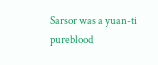Sarsor was a yuan-ti pureblood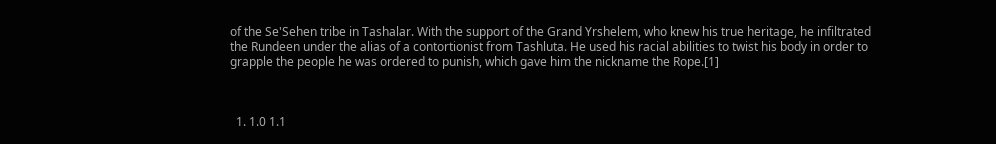of the Se'Sehen tribe in Tashalar. With the support of the Grand Yrshelem, who knew his true heritage, he infiltrated the Rundeen under the alias of a contortionist from Tashluta. He used his racial abilities to twist his body in order to grapple the people he was ordered to punish, which gave him the nickname the Rope.[1]



  1. 1.0 1.1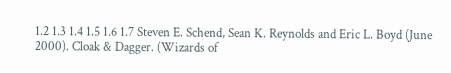1.2 1.3 1.4 1.5 1.6 1.7 Steven E. Schend, Sean K. Reynolds and Eric L. Boyd (June 2000). Cloak & Dagger. (Wizards of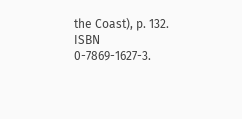the Coast), p. 132. ISBN 0-7869-1627-3.